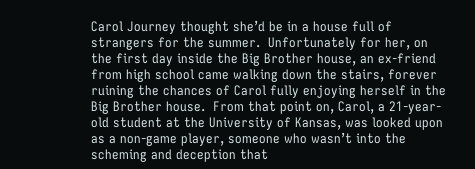Carol Journey thought she’d be in a house full of strangers for the summer.  Unfortunately for her, on the first day inside the Big Brother house, an ex-friend from high school came walking down the stairs, forever ruining the chances of Carol fully enjoying herself in the Big Brother house.  From that point on, Carol, a 21-year-old student at the University of Kansas, was looked upon as a non-game player, someone who wasn’t into the scheming and deception that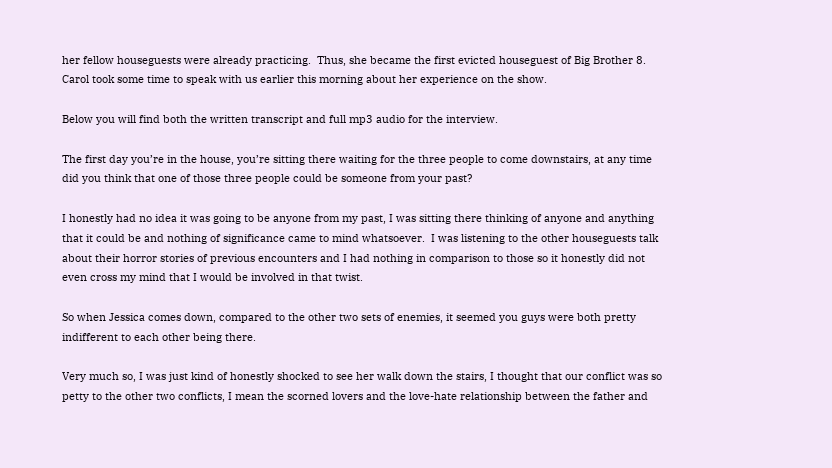her fellow houseguests were already practicing.  Thus, she became the first evicted houseguest of Big Brother 8.  Carol took some time to speak with us earlier this morning about her experience on the show.

Below you will find both the written transcript and full mp3 audio for the interview.

The first day you’re in the house, you’re sitting there waiting for the three people to come downstairs, at any time did you think that one of those three people could be someone from your past?

I honestly had no idea it was going to be anyone from my past, I was sitting there thinking of anyone and anything that it could be and nothing of significance came to mind whatsoever.  I was listening to the other houseguests talk about their horror stories of previous encounters and I had nothing in comparison to those so it honestly did not even cross my mind that I would be involved in that twist.

So when Jessica comes down, compared to the other two sets of enemies, it seemed you guys were both pretty indifferent to each other being there.

Very much so, I was just kind of honestly shocked to see her walk down the stairs, I thought that our conflict was so petty to the other two conflicts, I mean the scorned lovers and the love-hate relationship between the father and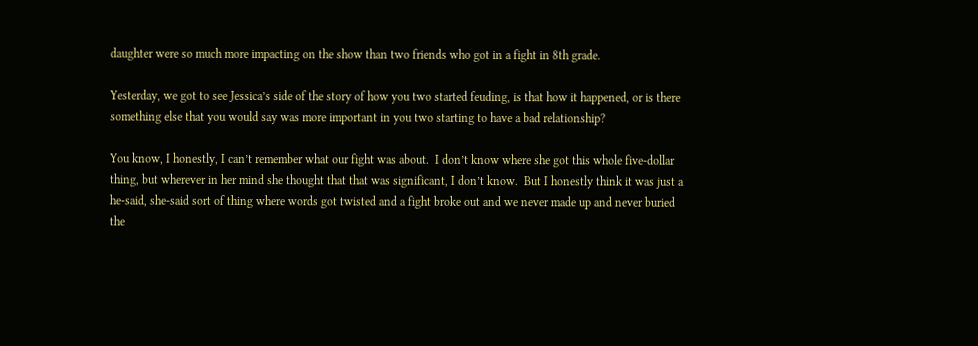daughter were so much more impacting on the show than two friends who got in a fight in 8th grade.

Yesterday, we got to see Jessica’s side of the story of how you two started feuding, is that how it happened, or is there something else that you would say was more important in you two starting to have a bad relationship?

You know, I honestly, I can’t remember what our fight was about.  I don’t know where she got this whole five-dollar thing, but wherever in her mind she thought that that was significant, I don’t know.  But I honestly think it was just a he-said, she-said sort of thing where words got twisted and a fight broke out and we never made up and never buried the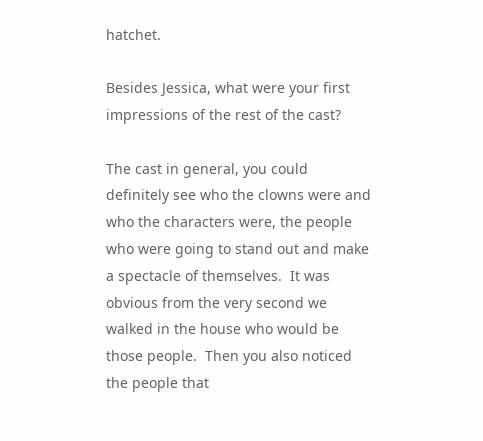hatchet.

Besides Jessica, what were your first impressions of the rest of the cast?

The cast in general, you could definitely see who the clowns were and who the characters were, the people who were going to stand out and make a spectacle of themselves.  It was obvious from the very second we walked in the house who would be those people.  Then you also noticed the people that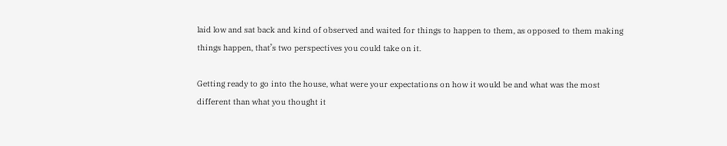laid low and sat back and kind of observed and waited for things to happen to them, as opposed to them making things happen, that’s two perspectives you could take on it.

Getting ready to go into the house, what were your expectations on how it would be and what was the most different than what you thought it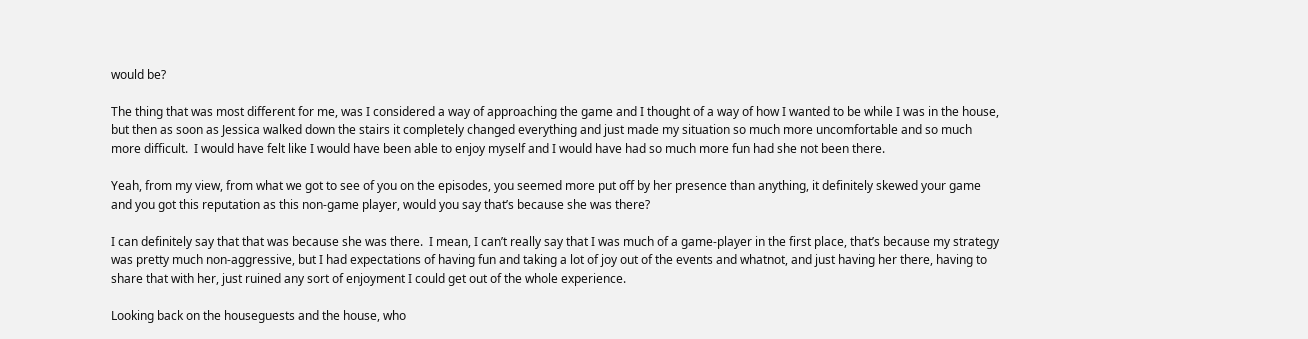would be?

The thing that was most different for me, was I considered a way of approaching the game and I thought of a way of how I wanted to be while I was in the house, but then as soon as Jessica walked down the stairs it completely changed everything and just made my situation so much more uncomfortable and so much more difficult.  I would have felt like I would have been able to enjoy myself and I would have had so much more fun had she not been there.

Yeah, from my view, from what we got to see of you on the episodes, you seemed more put off by her presence than anything, it definitely skewed your game and you got this reputation as this non-game player, would you say that’s because she was there?

I can definitely say that that was because she was there.  I mean, I can’t really say that I was much of a game-player in the first place, that’s because my strategy was pretty much non-aggressive, but I had expectations of having fun and taking a lot of joy out of the events and whatnot, and just having her there, having to share that with her, just ruined any sort of enjoyment I could get out of the whole experience.

Looking back on the houseguests and the house, who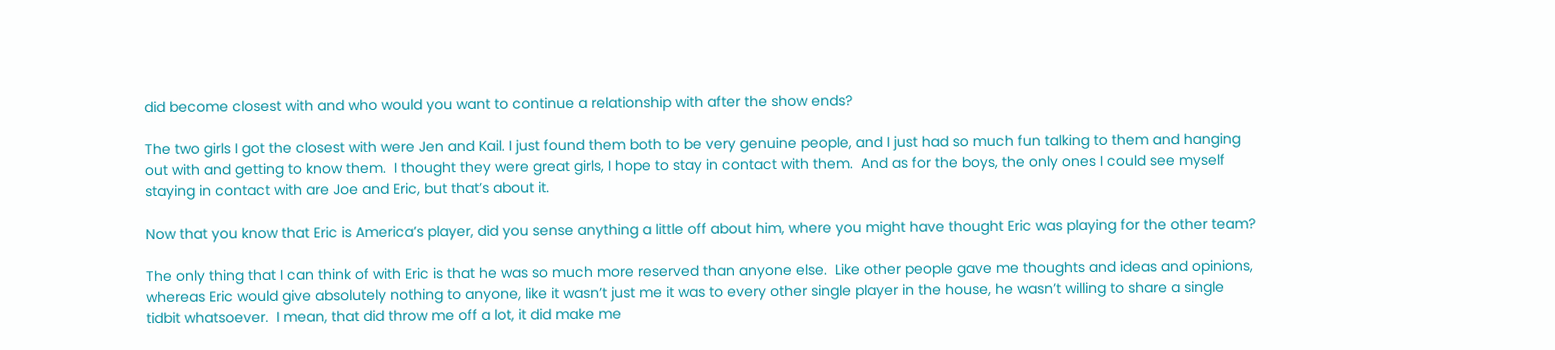did become closest with and who would you want to continue a relationship with after the show ends?

The two girls I got the closest with were Jen and Kail. I just found them both to be very genuine people, and I just had so much fun talking to them and hanging out with and getting to know them.  I thought they were great girls, I hope to stay in contact with them.  And as for the boys, the only ones I could see myself staying in contact with are Joe and Eric, but that’s about it.

Now that you know that Eric is America’s player, did you sense anything a little off about him, where you might have thought Eric was playing for the other team?

The only thing that I can think of with Eric is that he was so much more reserved than anyone else.  Like other people gave me thoughts and ideas and opinions, whereas Eric would give absolutely nothing to anyone, like it wasn’t just me it was to every other single player in the house, he wasn’t willing to share a single tidbit whatsoever.  I mean, that did throw me off a lot, it did make me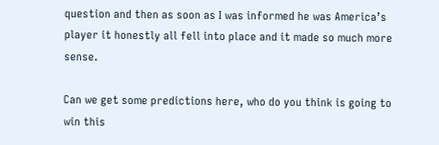question and then as soon as I was informed he was America’s player it honestly all fell into place and it made so much more sense.

Can we get some predictions here, who do you think is going to win this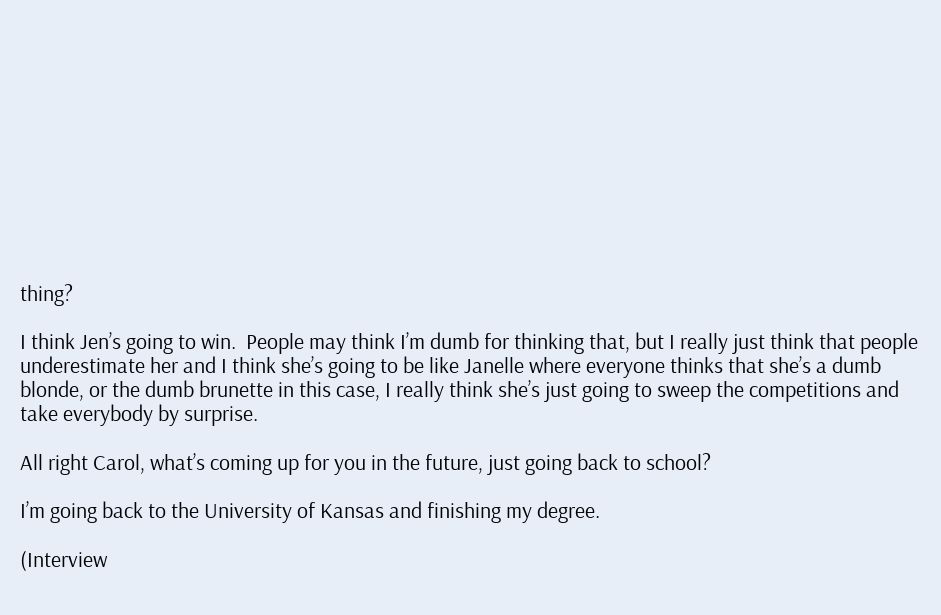thing?

I think Jen’s going to win.  People may think I’m dumb for thinking that, but I really just think that people underestimate her and I think she’s going to be like Janelle where everyone thinks that she’s a dumb blonde, or the dumb brunette in this case, I really think she’s just going to sweep the competitions and take everybody by surprise.

All right Carol, what’s coming up for you in the future, just going back to school?

I’m going back to the University of Kansas and finishing my degree.

(Interview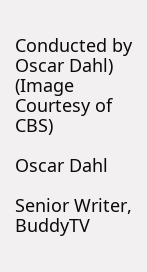Conducted by Oscar Dahl)
(Image Courtesy of CBS)

Oscar Dahl

Senior Writer, BuddyTV